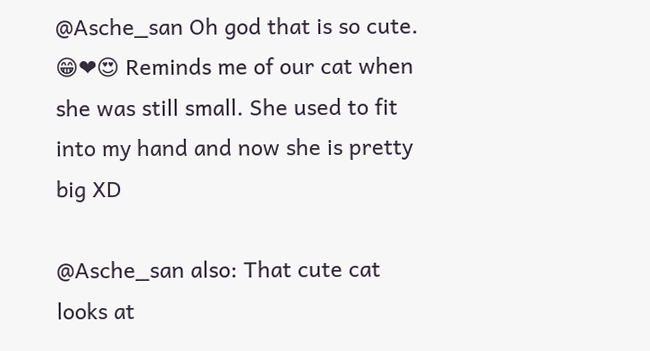@Asche_san Oh god that is so cute. 😁❤😍 Reminds me of our cat when she was still small. She used to fit into my hand and now she is pretty big XD

@Asche_san also: That cute cat looks at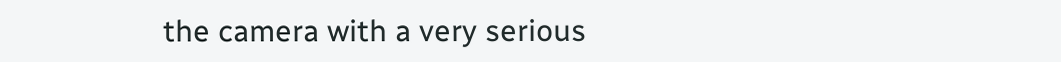the camera with a very serious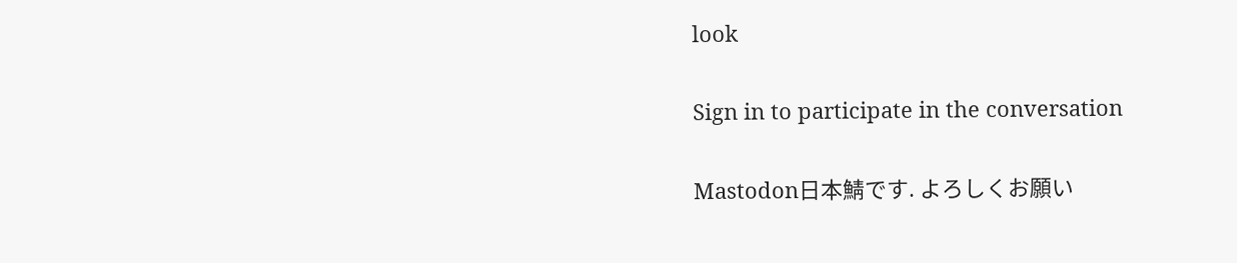look

Sign in to participate in the conversation

Mastodon日本鯖です. よろしくお願い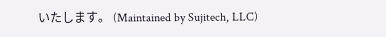いたします。 (Maintained by Sujitech, LLC)